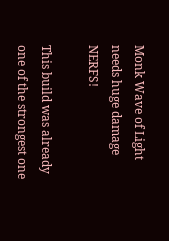Monk Wave of Light needs huge damage NERFS!

This build was already one of the strongest one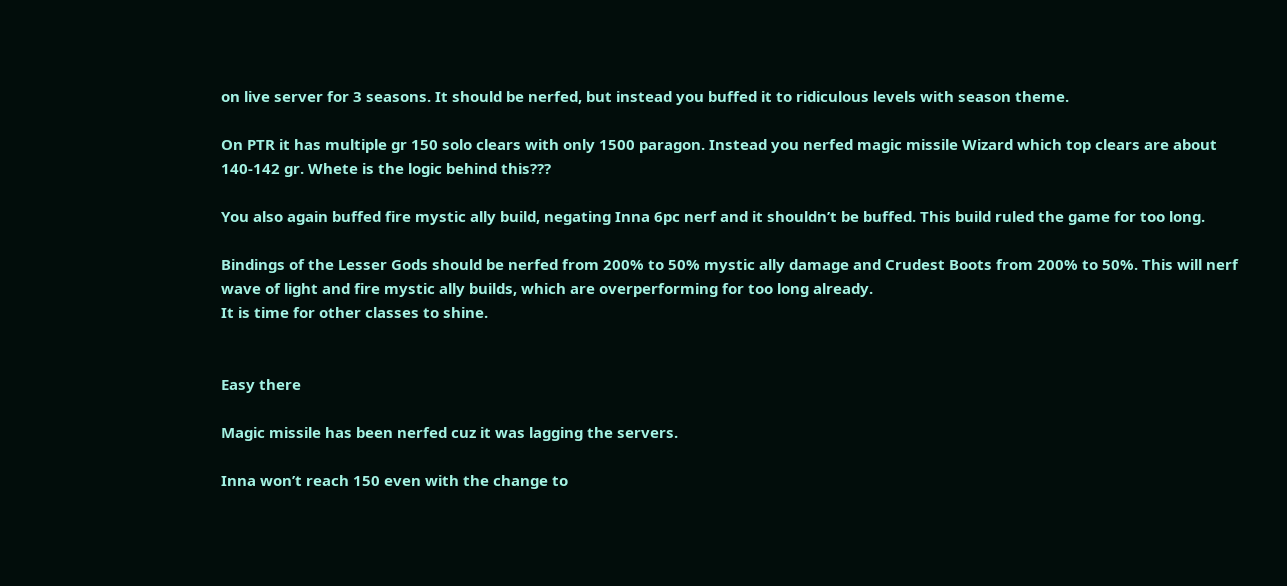on live server for 3 seasons. It should be nerfed, but instead you buffed it to ridiculous levels with season theme.

On PTR it has multiple gr 150 solo clears with only 1500 paragon. Instead you nerfed magic missile Wizard which top clears are about 140-142 gr. Whete is the logic behind this???

You also again buffed fire mystic ally build, negating Inna 6pc nerf and it shouldn’t be buffed. This build ruled the game for too long.

Bindings of the Lesser Gods should be nerfed from 200% to 50% mystic ally damage and Crudest Boots from 200% to 50%. This will nerf wave of light and fire mystic ally builds, which are overperforming for too long already.
It is time for other classes to shine.


Easy there

Magic missile has been nerfed cuz it was lagging the servers.

Inna won’t reach 150 even with the change to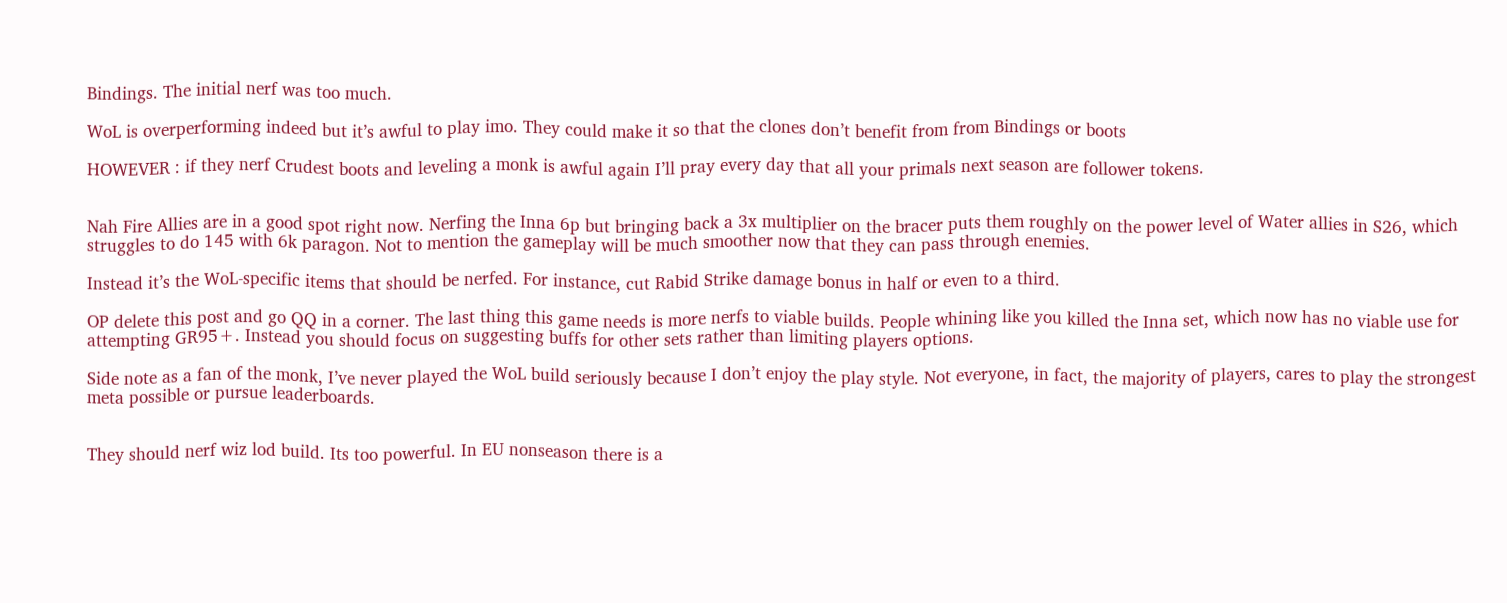Bindings. The initial nerf was too much.

WoL is overperforming indeed but it’s awful to play imo. They could make it so that the clones don’t benefit from from Bindings or boots

HOWEVER : if they nerf Crudest boots and leveling a monk is awful again I’ll pray every day that all your primals next season are follower tokens.


Nah Fire Allies are in a good spot right now. Nerfing the Inna 6p but bringing back a 3x multiplier on the bracer puts them roughly on the power level of Water allies in S26, which struggles to do 145 with 6k paragon. Not to mention the gameplay will be much smoother now that they can pass through enemies.

Instead it’s the WoL-specific items that should be nerfed. For instance, cut Rabid Strike damage bonus in half or even to a third.

OP delete this post and go QQ in a corner. The last thing this game needs is more nerfs to viable builds. People whining like you killed the Inna set, which now has no viable use for attempting GR95+. Instead you should focus on suggesting buffs for other sets rather than limiting players options.

Side note as a fan of the monk, I’ve never played the WoL build seriously because I don’t enjoy the play style. Not everyone, in fact, the majority of players, cares to play the strongest meta possible or pursue leaderboards.


They should nerf wiz lod build. Its too powerful. In EU nonseason there is a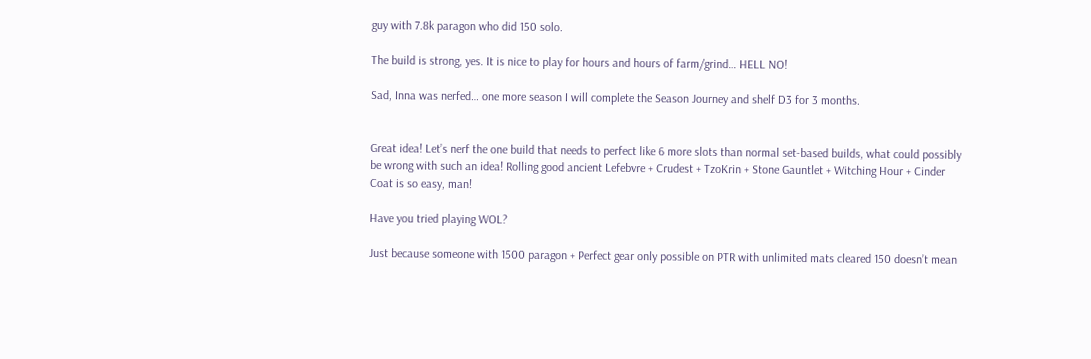guy with 7.8k paragon who did 150 solo.

The build is strong, yes. It is nice to play for hours and hours of farm/grind… HELL NO!

Sad, Inna was nerfed… one more season I will complete the Season Journey and shelf D3 for 3 months.


Great idea! Let’s nerf the one build that needs to perfect like 6 more slots than normal set-based builds, what could possibly be wrong with such an idea! Rolling good ancient Lefebvre + Crudest + TzoKrin + Stone Gauntlet + Witching Hour + Cinder Coat is so easy, man!

Have you tried playing WOL?

Just because someone with 1500 paragon + Perfect gear only possible on PTR with unlimited mats cleared 150 doesn’t mean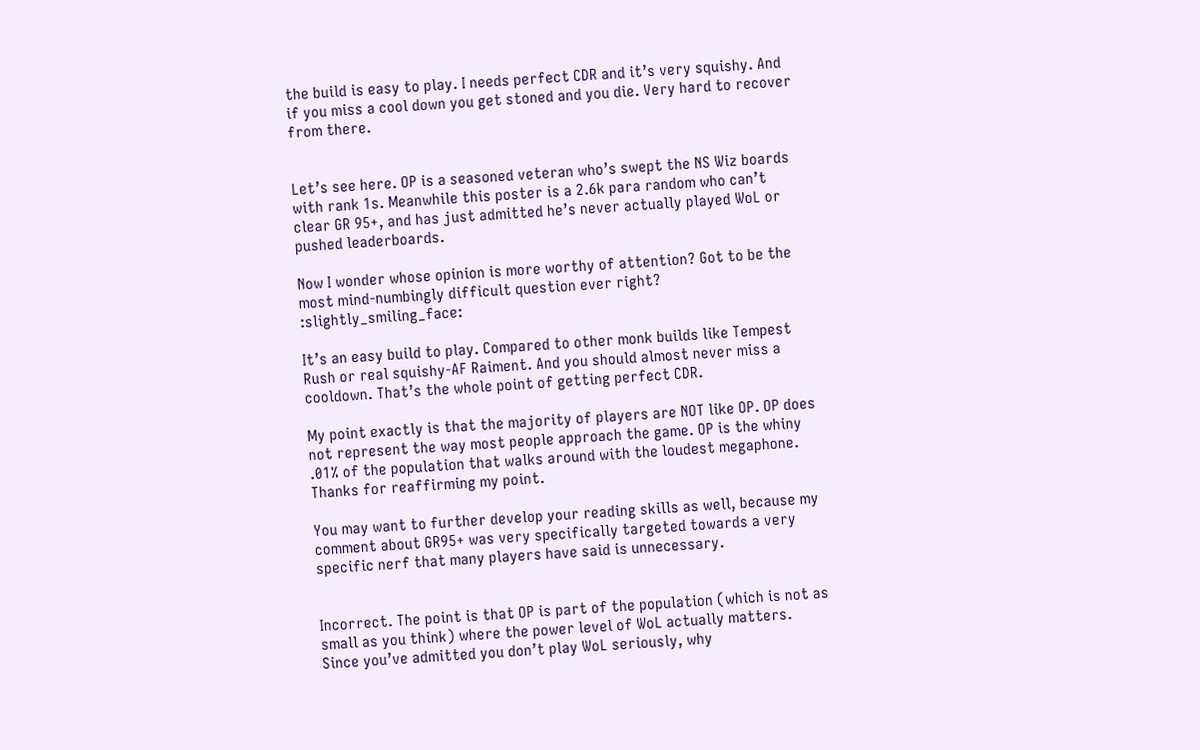the build is easy to play. I needs perfect CDR and it’s very squishy. And if you miss a cool down you get stoned and you die. Very hard to recover from there.


Let’s see here. OP is a seasoned veteran who’s swept the NS Wiz boards with rank 1s. Meanwhile this poster is a 2.6k para random who can’t clear GR 95+, and has just admitted he’s never actually played WoL or pushed leaderboards.

Now I wonder whose opinion is more worthy of attention? Got to be the most mind-numbingly difficult question ever right? :slightly_smiling_face:

It’s an easy build to play. Compared to other monk builds like Tempest Rush or real squishy-AF Raiment. And you should almost never miss a cooldown. That’s the whole point of getting perfect CDR.

My point exactly is that the majority of players are NOT like OP. OP does not represent the way most people approach the game. OP is the whiny .01% of the population that walks around with the loudest megaphone. Thanks for reaffirming my point.

You may want to further develop your reading skills as well, because my comment about GR95+ was very specifically targeted towards a very specific nerf that many players have said is unnecessary.


Incorrect. The point is that OP is part of the population (which is not as small as you think) where the power level of WoL actually matters. Since you’ve admitted you don’t play WoL seriously, why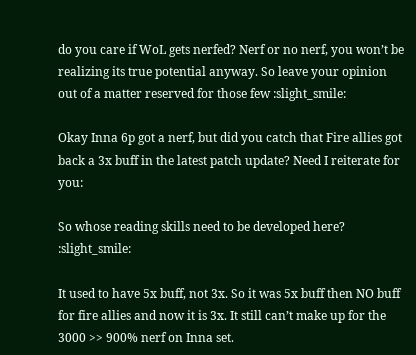do you care if WoL gets nerfed? Nerf or no nerf, you won’t be realizing its true potential anyway. So leave your opinion out of a matter reserved for those few :slight_smile:

Okay Inna 6p got a nerf, but did you catch that Fire allies got back a 3x buff in the latest patch update? Need I reiterate for you:

So whose reading skills need to be developed here? :slight_smile:

It used to have 5x buff, not 3x. So it was 5x buff then NO buff for fire allies and now it is 3x. It still can’t make up for the 3000 >> 900% nerf on Inna set.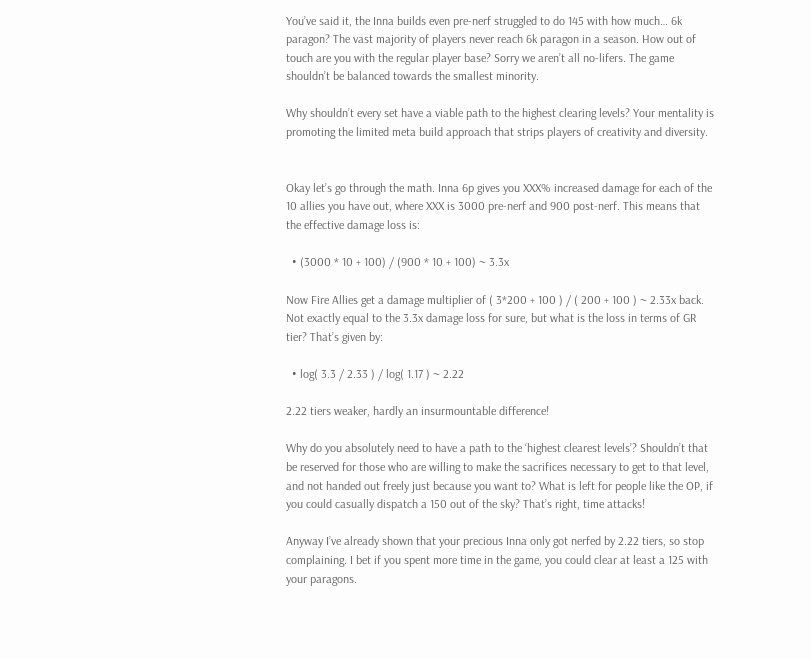You’ve said it, the Inna builds even pre-nerf struggled to do 145 with how much… 6k paragon? The vast majority of players never reach 6k paragon in a season. How out of touch are you with the regular player base? Sorry we aren’t all no-lifers. The game shouldn’t be balanced towards the smallest minority.

Why shouldn’t every set have a viable path to the highest clearing levels? Your mentality is promoting the limited meta build approach that strips players of creativity and diversity.


Okay let’s go through the math. Inna 6p gives you XXX% increased damage for each of the 10 allies you have out, where XXX is 3000 pre-nerf and 900 post-nerf. This means that the effective damage loss is:

  • (3000 * 10 + 100) / (900 * 10 + 100) ~ 3.3x

Now Fire Allies get a damage multiplier of ( 3*200 + 100 ) / ( 200 + 100 ) ~ 2.33x back. Not exactly equal to the 3.3x damage loss for sure, but what is the loss in terms of GR tier? That’s given by:

  • log( 3.3 / 2.33 ) / log( 1.17 ) ~ 2.22

2.22 tiers weaker, hardly an insurmountable difference!

Why do you absolutely need to have a path to the ‘highest clearest levels’? Shouldn’t that be reserved for those who are willing to make the sacrifices necessary to get to that level, and not handed out freely just because you want to? What is left for people like the OP, if you could casually dispatch a 150 out of the sky? That’s right, time attacks!

Anyway I’ve already shown that your precious Inna only got nerfed by 2.22 tiers, so stop complaining. I bet if you spent more time in the game, you could clear at least a 125 with your paragons.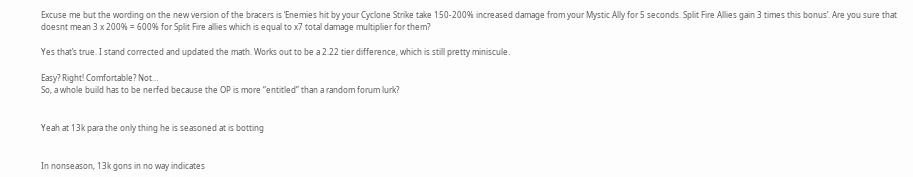Excuse me but the wording on the new version of the bracers is ‘Enemies hit by your Cyclone Strike take 150-200% increased damage from your Mystic Ally for 5 seconds. Split Fire Allies gain 3 times this bonus’. Are you sure that doesnt mean 3 x 200% = 600% for Split Fire allies which is equal to x7 total damage multiplier for them?

Yes that’s true. I stand corrected and updated the math. Works out to be a 2.22 tier difference, which is still pretty miniscule.

Easy? Right! Comfortable? Not…
So, a whole build has to be nerfed because the OP is more “entitled” than a random forum lurk?


Yeah at 13k para the only thing he is seasoned at is botting


In nonseason, 13k gons in no way indicates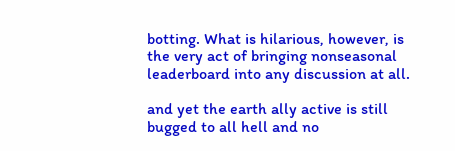botting. What is hilarious, however, is the very act of bringing nonseasonal leaderboard into any discussion at all.

and yet the earth ally active is still bugged to all hell and no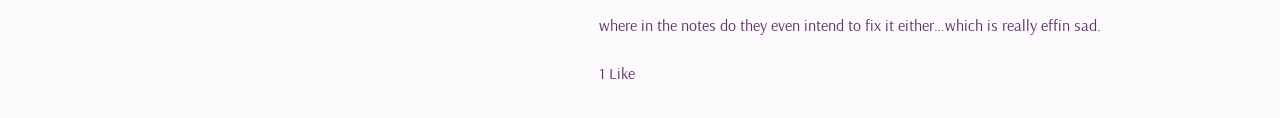where in the notes do they even intend to fix it either…which is really effin sad.

1 Like